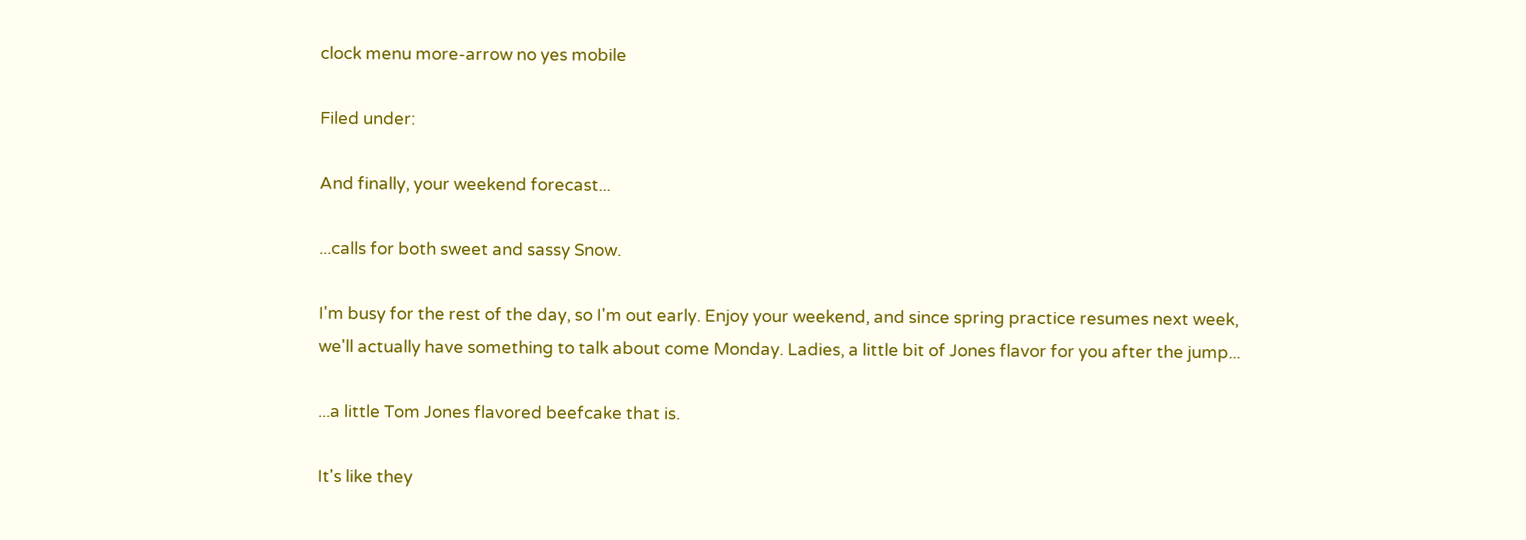clock menu more-arrow no yes mobile

Filed under:

And finally, your weekend forecast...

...calls for both sweet and sassy Snow.

I'm busy for the rest of the day, so I'm out early. Enjoy your weekend, and since spring practice resumes next week, we'll actually have something to talk about come Monday. Ladies, a little bit of Jones flavor for you after the jump...

...a little Tom Jones flavored beefcake that is.

It's like they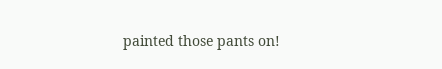painted those pants on!